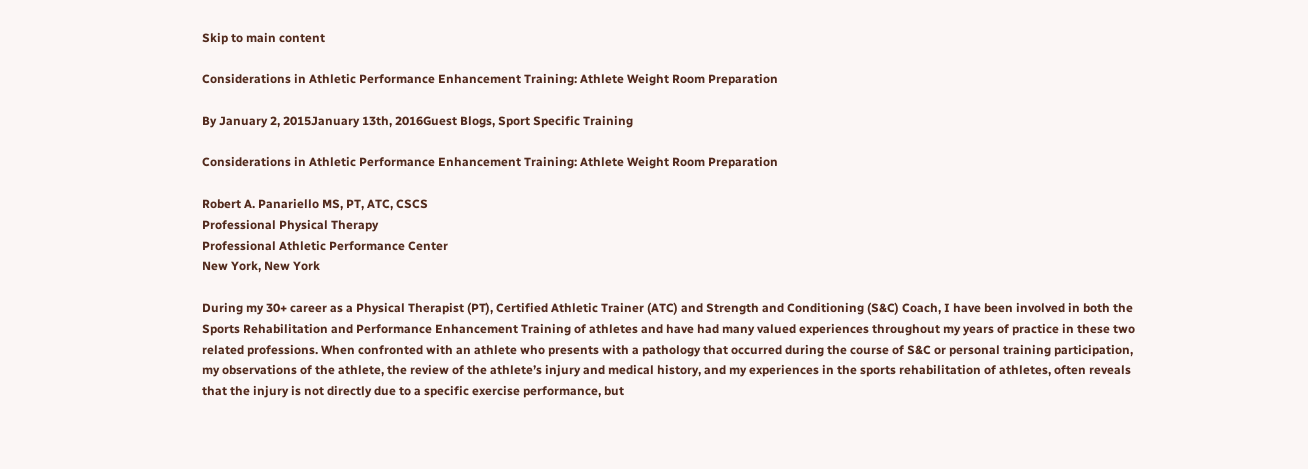Skip to main content

Considerations in Athletic Performance Enhancement Training: Athlete Weight Room Preparation

By January 2, 2015January 13th, 2016Guest Blogs, Sport Specific Training

Considerations in Athletic Performance Enhancement Training: Athlete Weight Room Preparation

Robert A. Panariello MS, PT, ATC, CSCS
Professional Physical Therapy
Professional Athletic Performance Center
New York, New York

During my 30+ career as a Physical Therapist (PT), Certified Athletic Trainer (ATC) and Strength and Conditioning (S&C) Coach, I have been involved in both the Sports Rehabilitation and Performance Enhancement Training of athletes and have had many valued experiences throughout my years of practice in these two related professions. When confronted with an athlete who presents with a pathology that occurred during the course of S&C or personal training participation, my observations of the athlete, the review of the athlete’s injury and medical history, and my experiences in the sports rehabilitation of athletes, often reveals that the injury is not directly due to a specific exercise performance, but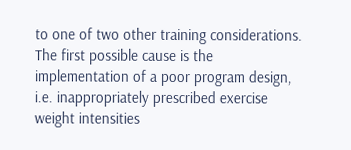to one of two other training considerations. The first possible cause is the implementation of a poor program design, i.e. inappropriately prescribed exercise weight intensities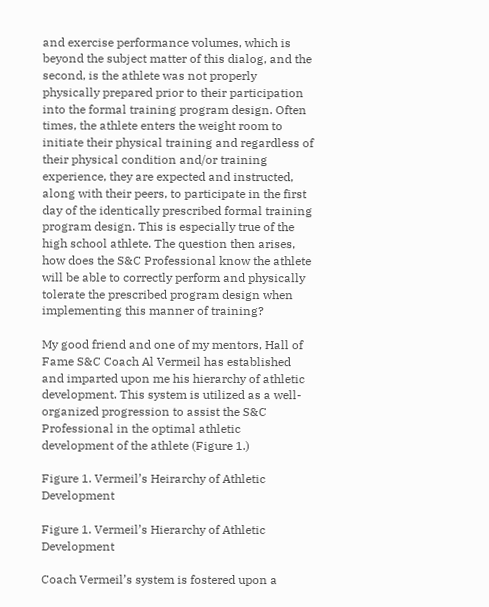and exercise performance volumes, which is beyond the subject matter of this dialog, and the second, is the athlete was not properly physically prepared prior to their participation into the formal training program design. Often times, the athlete enters the weight room to initiate their physical training and regardless of their physical condition and/or training experience, they are expected and instructed, along with their peers, to participate in the first day of the identically prescribed formal training program design. This is especially true of the high school athlete. The question then arises, how does the S&C Professional know the athlete will be able to correctly perform and physically tolerate the prescribed program design when implementing this manner of training?

My good friend and one of my mentors, Hall of Fame S&C Coach Al Vermeil has established and imparted upon me his hierarchy of athletic development. This system is utilized as a well-organized progression to assist the S&C Professional in the optimal athletic development of the athlete (Figure 1.)

Figure 1. Vermeil’s Heirarchy of Athletic Development

Figure 1. Vermeil’s Hierarchy of Athletic Development

Coach Vermeil’s system is fostered upon a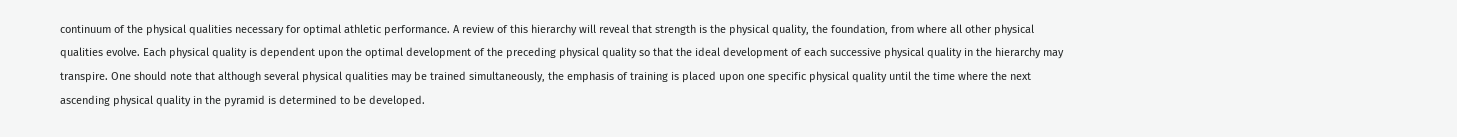continuum of the physical qualities necessary for optimal athletic performance. A review of this hierarchy will reveal that strength is the physical quality, the foundation, from where all other physical qualities evolve. Each physical quality is dependent upon the optimal development of the preceding physical quality so that the ideal development of each successive physical quality in the hierarchy may transpire. One should note that although several physical qualities may be trained simultaneously, the emphasis of training is placed upon one specific physical quality until the time where the next ascending physical quality in the pyramid is determined to be developed.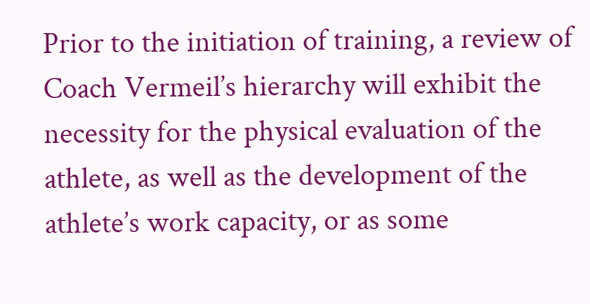Prior to the initiation of training, a review of Coach Vermeil’s hierarchy will exhibit the necessity for the physical evaluation of the athlete, as well as the development of the athlete’s work capacity, or as some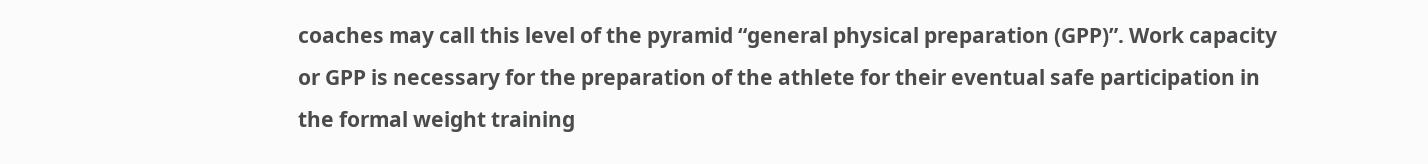coaches may call this level of the pyramid “general physical preparation (GPP)”. Work capacity or GPP is necessary for the preparation of the athlete for their eventual safe participation in the formal weight training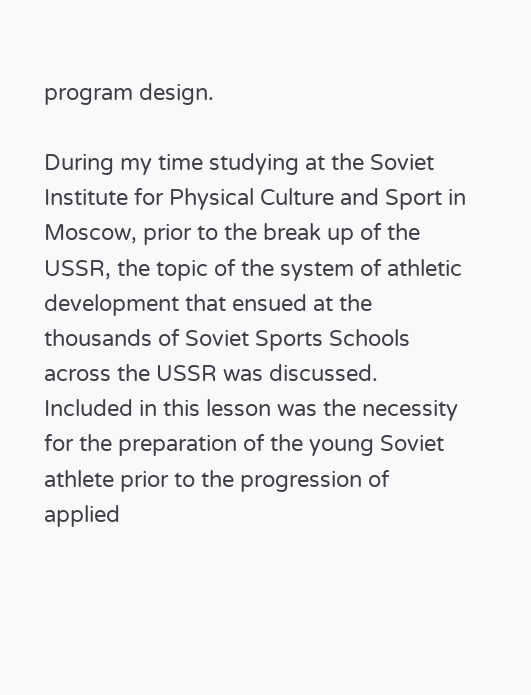program design.

During my time studying at the Soviet Institute for Physical Culture and Sport in Moscow, prior to the break up of the USSR, the topic of the system of athletic development that ensued at the thousands of Soviet Sports Schools across the USSR was discussed. Included in this lesson was the necessity for the preparation of the young Soviet athlete prior to the progression of applied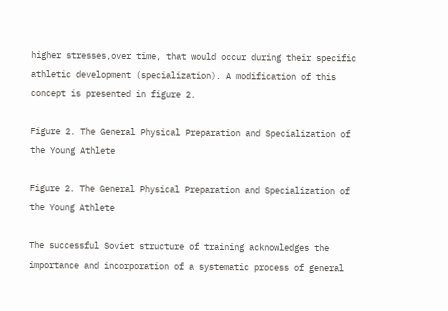higher stresses,over time, that would occur during their specific athletic development (specialization). A modification of this concept is presented in figure 2.

Figure 2. The General Physical Preparation and Specialization of the Young Athlete

Figure 2. The General Physical Preparation and Specialization of the Young Athlete

The successful Soviet structure of training acknowledges the importance and incorporation of a systematic process of general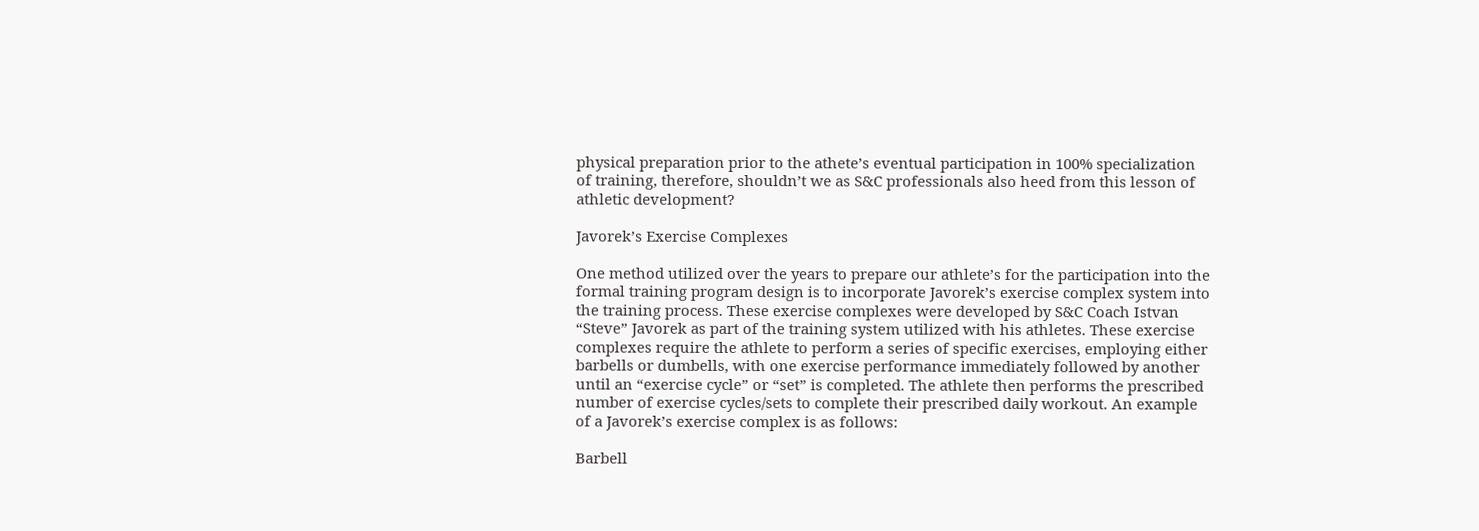physical preparation prior to the athete’s eventual participation in 100% specialization of training, therefore, shouldn’t we as S&C professionals also heed from this lesson of athletic development?

Javorek’s Exercise Complexes

One method utilized over the years to prepare our athlete’s for the participation into the formal training program design is to incorporate Javorek’s exercise complex system into the training process. These exercise complexes were developed by S&C Coach Istvan “Steve” Javorek as part of the training system utilized with his athletes. These exercise complexes require the athlete to perform a series of specific exercises, employing either barbells or dumbells, with one exercise performance immediately followed by another until an “exercise cycle” or “set” is completed. The athlete then performs the prescribed number of exercise cycles/sets to complete their prescribed daily workout. An example of a Javorek’s exercise complex is as follows:

Barbell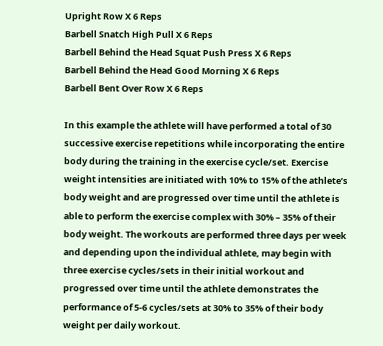Upright Row X 6 Reps
Barbell Snatch High Pull X 6 Reps
Barbell Behind the Head Squat Push Press X 6 Reps
Barbell Behind the Head Good Morning X 6 Reps
Barbell Bent Over Row X 6 Reps

In this example the athlete will have performed a total of 30 successive exercise repetitions while incorporating the entire body during the training in the exercise cycle/set. Exercise weight intensities are initiated with 10% to 15% of the athlete’s body weight and are progressed over time until the athlete is able to perform the exercise complex with 30% – 35% of their body weight. The workouts are performed three days per week and depending upon the individual athlete, may begin with three exercise cycles/sets in their initial workout and progressed over time until the athlete demonstrates the performance of 5-6 cycles/sets at 30% to 35% of their body weight per daily workout.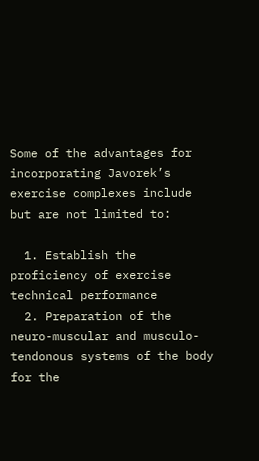Some of the advantages for incorporating Javorek’s exercise complexes include but are not limited to:

  1. Establish the proficiency of exercise technical performance
  2. Preparation of the neuro-muscular and musculo-tendonous systems of the body for the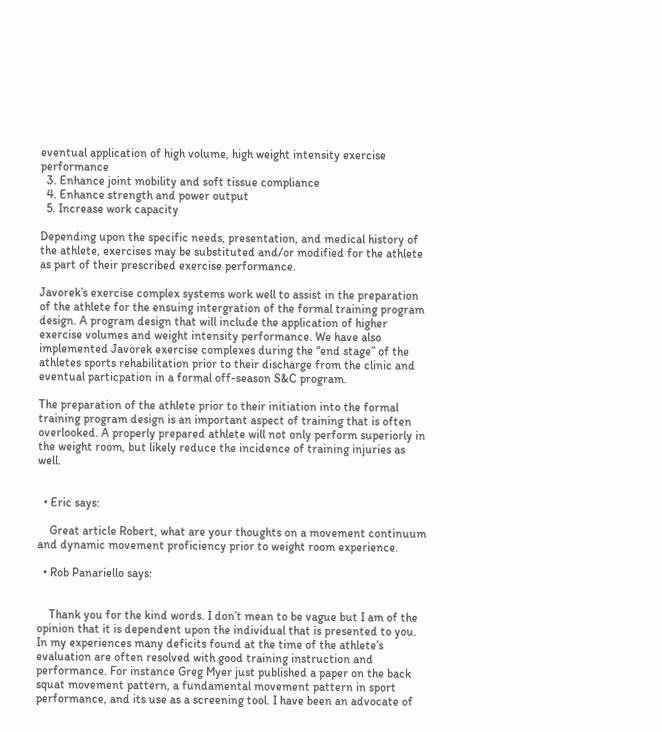eventual application of high volume, high weight intensity exercise performance
  3. Enhance joint mobility and soft tissue compliance
  4. Enhance strength and power output
  5. Increase work capacity

Depending upon the specific needs, presentation, and medical history of the athlete, exercises may be substituted and/or modified for the athlete as part of their prescribed exercise performance.

Javorek’s exercise complex systems work well to assist in the preparation of the athlete for the ensuing intergration of the formal training program design. A program design that will include the application of higher exercise volumes and weight intensity performance. We have also implemented Javorek exercise complexes during the “end stage” of the athletes sports rehabilitation prior to their discharge from the clinic and eventual particpation in a formal off-season S&C program.

The preparation of the athlete prior to their initiation into the formal training program design is an important aspect of training that is often overlooked. A properly prepared athlete will not only perform superiorly in the weight room, but likely reduce the incidence of training injuries as well.


  • Eric says:

    Great article Robert, what are your thoughts on a movement continuum and dynamic movement proficiency prior to weight room experience.

  • Rob Panariello says:


    Thank you for the kind words. I don’t mean to be vague but I am of the opinion that it is dependent upon the individual that is presented to you. In my experiences many deficits found at the time of the athlete’s evaluation are often resolved with good training instruction and performance. For instance Greg Myer just published a paper on the back squat movement pattern, a fundamental movement pattern in sport performance, and its use as a screening tool. I have been an advocate of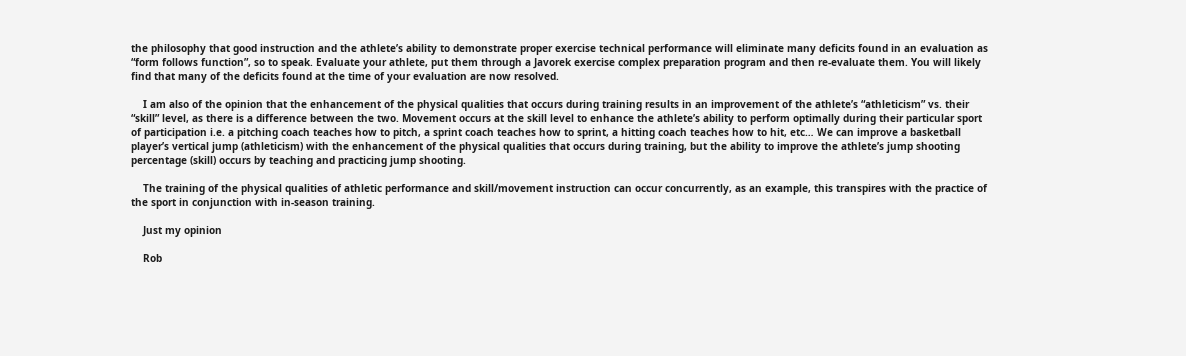the philosophy that good instruction and the athlete’s ability to demonstrate proper exercise technical performance will eliminate many deficits found in an evaluation as “form follows function”, so to speak. Evaluate your athlete, put them through a Javorek exercise complex preparation program and then re-evaluate them. You will likely find that many of the deficits found at the time of your evaluation are now resolved.

    I am also of the opinion that the enhancement of the physical qualities that occurs during training results in an improvement of the athlete’s “athleticism” vs. their “skill” level, as there is a difference between the two. Movement occurs at the skill level to enhance the athlete’s ability to perform optimally during their particular sport of participation i.e. a pitching coach teaches how to pitch, a sprint coach teaches how to sprint, a hitting coach teaches how to hit, etc… We can improve a basketball player’s vertical jump (athleticism) with the enhancement of the physical qualities that occurs during training, but the ability to improve the athlete’s jump shooting percentage (skill) occurs by teaching and practicing jump shooting.

    The training of the physical qualities of athletic performance and skill/movement instruction can occur concurrently, as an example, this transpires with the practice of the sport in conjunction with in-season training.

    Just my opinion

    Rob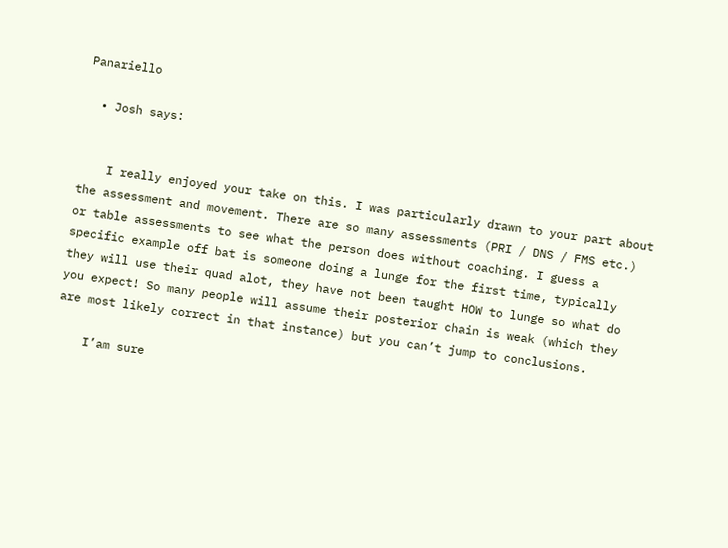Panariello

  • Josh says:


    I really enjoyed your take on this. I was particularly drawn to your part about the assessment and movement. There are so many assessments (PRI / DNS / FMS etc.) or table assessments to see what the person does without coaching. I guess a specific example off bat is someone doing a lunge for the first time, typically they will use their quad alot, they have not been taught HOW to lunge so what do you expect! So many people will assume their posterior chain is weak (which they are most likely correct in that instance) but you can’t jump to conclusions.

    I’am sure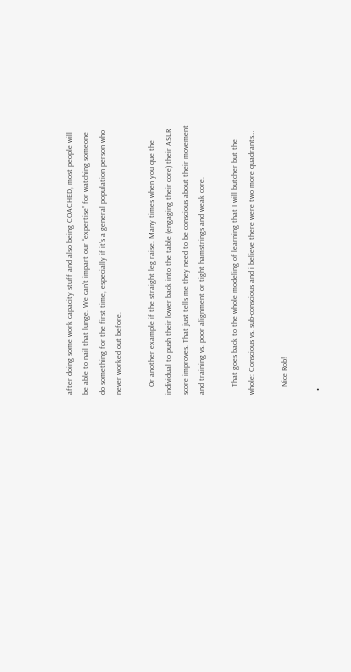after doing some work capacity stuff and also being COACHED, most people will be able to nail that lunge. We can’t impart our “expertise” for watching someone do something for the first time, especially if it’s a general population person who never worked out before.

    Or another example if the straight leg raise. Many times when you que the individual to push their lower back into the table (engaging their core) their ASLR score improves. That just tells me they need to be conscious about their movement and training vs. poor alignment or tight hamstrings and weak core.

    That goes back to the whole modeling of learning that I will butcher but the whole: Conscious vs. sub-conscious and i believe there were two more quadrants…

    Nice Rob!

  •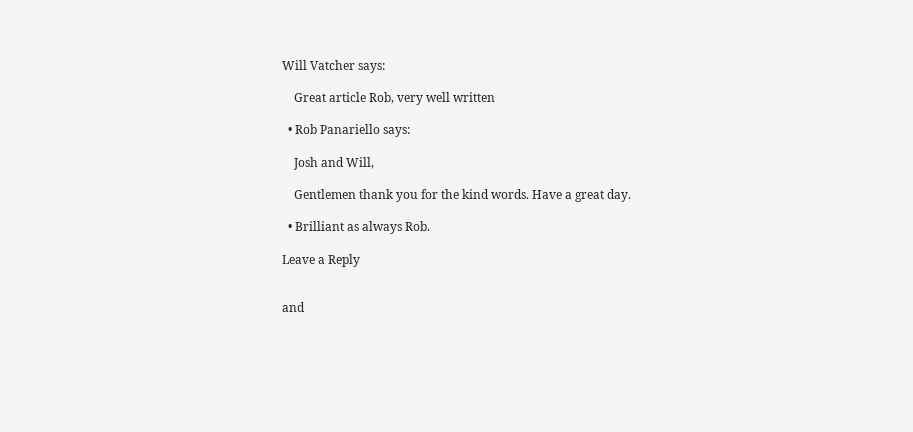Will Vatcher says:

    Great article Rob, very well written

  • Rob Panariello says:

    Josh and Will,

    Gentlemen thank you for the kind words. Have a great day.

  • Brilliant as always Rob.

Leave a Reply


and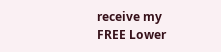receive my FREE Lower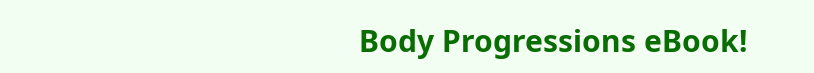Body Progressions eBook!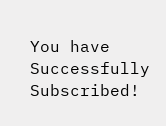You have Successfully Subscribed!